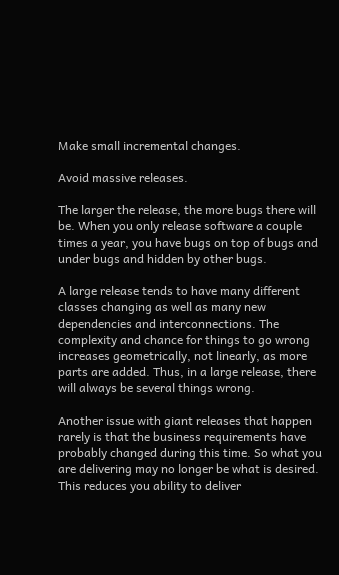Make small incremental changes.

Avoid massive releases.

The larger the release, the more bugs there will be. When you only release software a couple times a year, you have bugs on top of bugs and under bugs and hidden by other bugs.

A large release tends to have many different classes changing as well as many new dependencies and interconnections. The complexity and chance for things to go wrong increases geometrically, not linearly, as more parts are added. Thus, in a large release, there will always be several things wrong.

Another issue with giant releases that happen rarely is that the business requirements have probably changed during this time. So what you are delivering may no longer be what is desired. This reduces you ability to deliver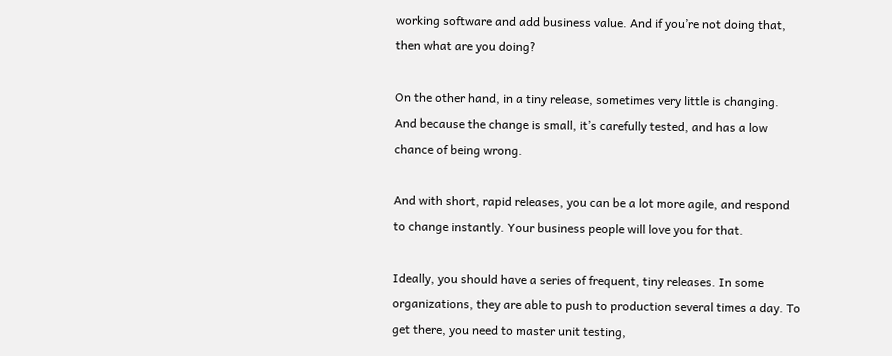working software and add business value. And if you’re not doing that, then what are you doing?

On the other hand, in a tiny release, sometimes very little is changing. And because the change is small, it’s carefully tested, and has a low chance of being wrong.

And with short, rapid releases, you can be a lot more agile, and respond to change instantly. Your business people will love you for that.

Ideally, you should have a series of frequent, tiny releases. In some organizations, they are able to push to production several times a day. To get there, you need to master unit testing,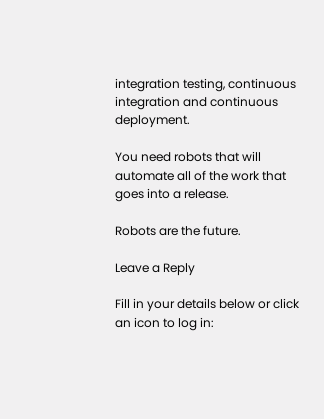integration testing, continuous integration and continuous deployment.

You need robots that will automate all of the work that goes into a release.

Robots are the future.

Leave a Reply

Fill in your details below or click an icon to log in: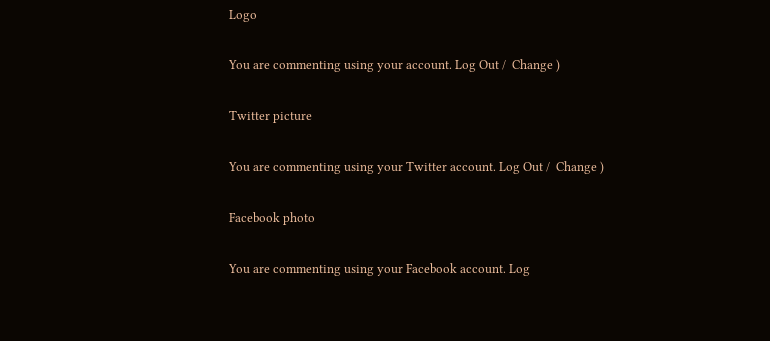Logo

You are commenting using your account. Log Out /  Change )

Twitter picture

You are commenting using your Twitter account. Log Out /  Change )

Facebook photo

You are commenting using your Facebook account. Log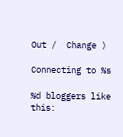Out /  Change )

Connecting to %s

%d bloggers like this: